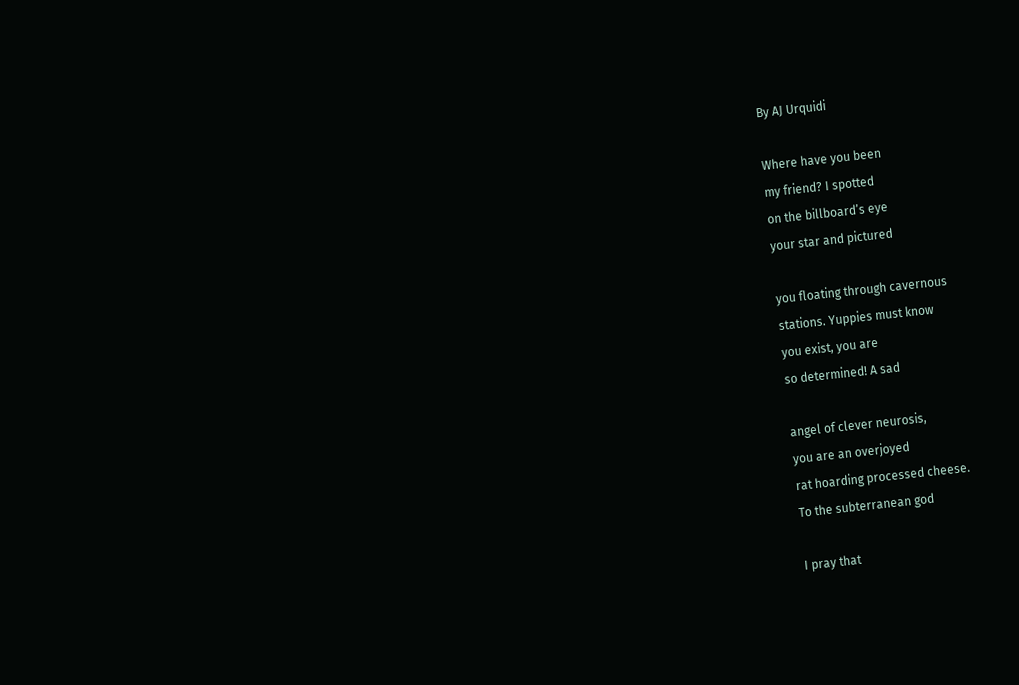By AJ Urquidi

Where have you been
my friend? I spotted
on the billboard’s eye
your star and pictured

you floating through cavernous
stations. Yuppies must know
you exist, you are
so determined! A sad

angel of clever neurosis,
you are an overjoyed
rat hoarding processed cheese.
To the subterranean god

I pray that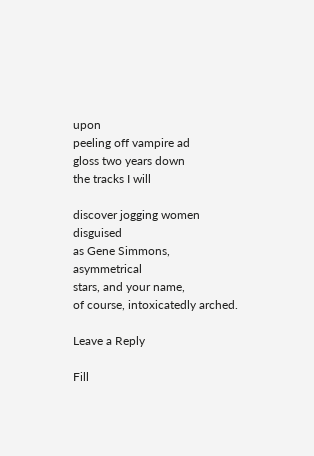upon
peeling off vampire ad
gloss two years down
the tracks I will

discover jogging women disguised
as Gene Simmons, asymmetrical
stars, and your name,
of course, intoxicatedly arched.

Leave a Reply

Fill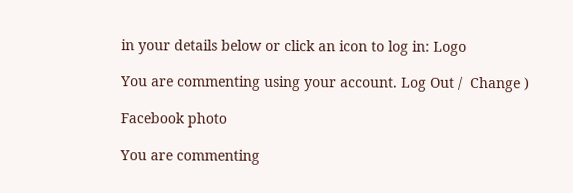in your details below or click an icon to log in: Logo

You are commenting using your account. Log Out /  Change )

Facebook photo

You are commenting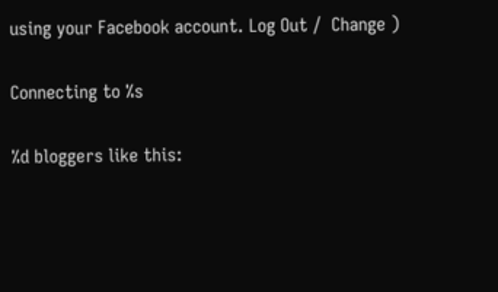using your Facebook account. Log Out /  Change )

Connecting to %s

%d bloggers like this: